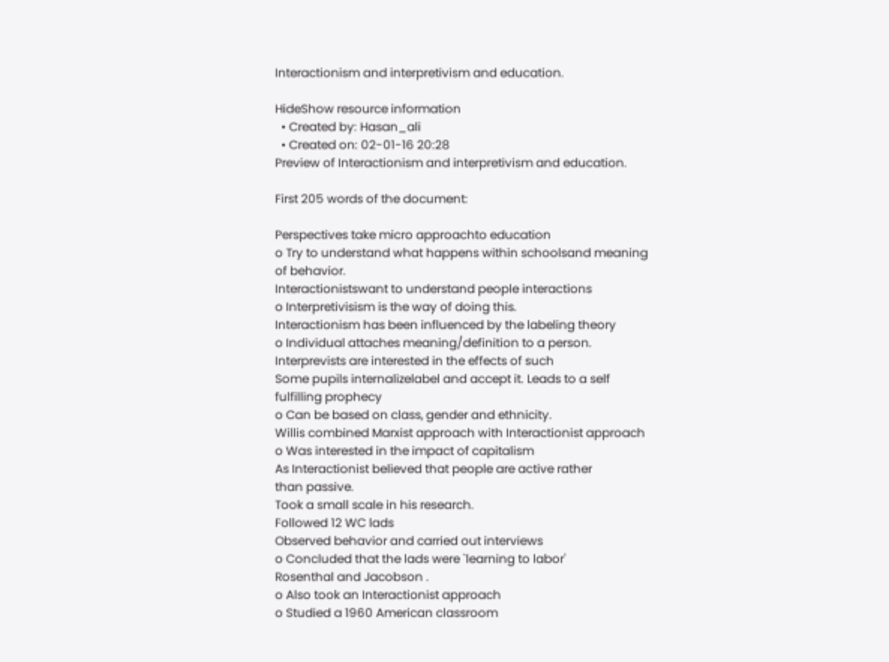Interactionism and interpretivism and education.

HideShow resource information
  • Created by: Hasan_ali
  • Created on: 02-01-16 20:28
Preview of Interactionism and interpretivism and education.

First 205 words of the document:

Perspectives take micro approachto education
o Try to understand what happens within schoolsand meaning
of behavior.
Interactionistswant to understand people interactions
o Interpretivisism is the way of doing this.
Interactionism has been influenced by the labeling theory
o Individual attaches meaning/definition to a person.
Interprevists are interested in the effects of such
Some pupils internalizelabel and accept it. Leads to a self
fulfilling prophecy
o Can be based on class, gender and ethnicity.
Willis combined Marxist approach with Interactionist approach
o Was interested in the impact of capitalism
As Interactionist believed that people are active rather
than passive.
Took a small scale in his research.
Followed 12 WC lads
Observed behavior and carried out interviews
o Concluded that the lads were `learning to labor'
Rosenthal and Jacobson .
o Also took an Interactionist approach
o Studied a 1960 American classroom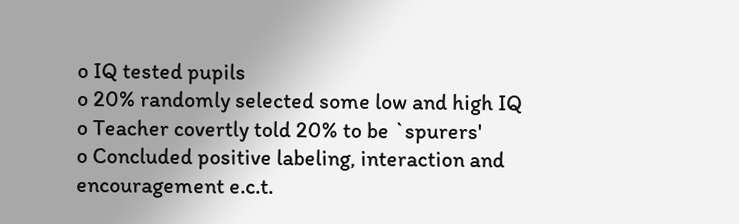o IQ tested pupils
o 20% randomly selected some low and high IQ
o Teacher covertly told 20% to be `spurers'
o Concluded positive labeling, interaction and
encouragement e.c.t.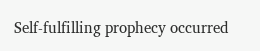Self-fulfilling prophecy occurred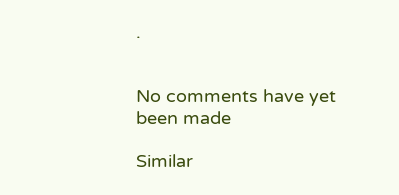.


No comments have yet been made

Similar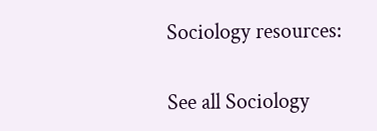Sociology resources:

See all Sociology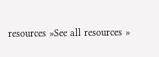resources »See all resources »